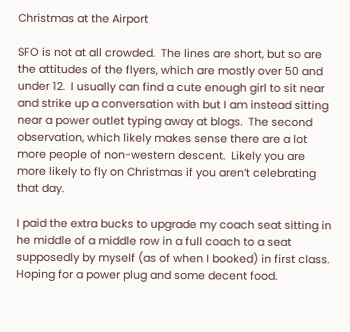Christmas at the Airport

SFO is not at all crowded.  The lines are short, but so are the attitudes of the flyers, which are mostly over 50 and under 12.  I usually can find a cute enough girl to sit near and strike up a conversation with but I am instead sitting near a power outlet typing away at blogs.  The second observation, which likely makes sense there are a lot more people of non-western descent.  Likely you are more likely to fly on Christmas if you aren’t celebrating that day.

I paid the extra bucks to upgrade my coach seat sitting in he middle of a middle row in a full coach to a seat supposedly by myself (as of when I booked) in first class.  Hoping for a power plug and some decent food.